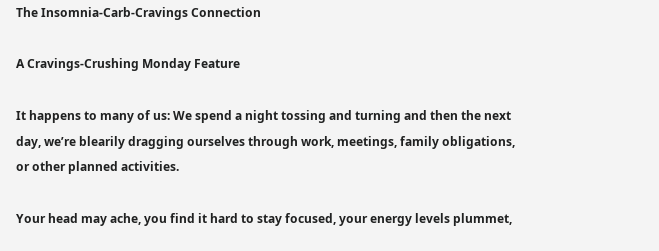The Insomnia-Carb-Cravings Connection

A Cravings-Crushing Monday Feature

It happens to many of us: We spend a night tossing and turning and then the next day, we’re blearily dragging ourselves through work, meetings, family obligations, or other planned activities.

Your head may ache, you find it hard to stay focused, your energy levels plummet,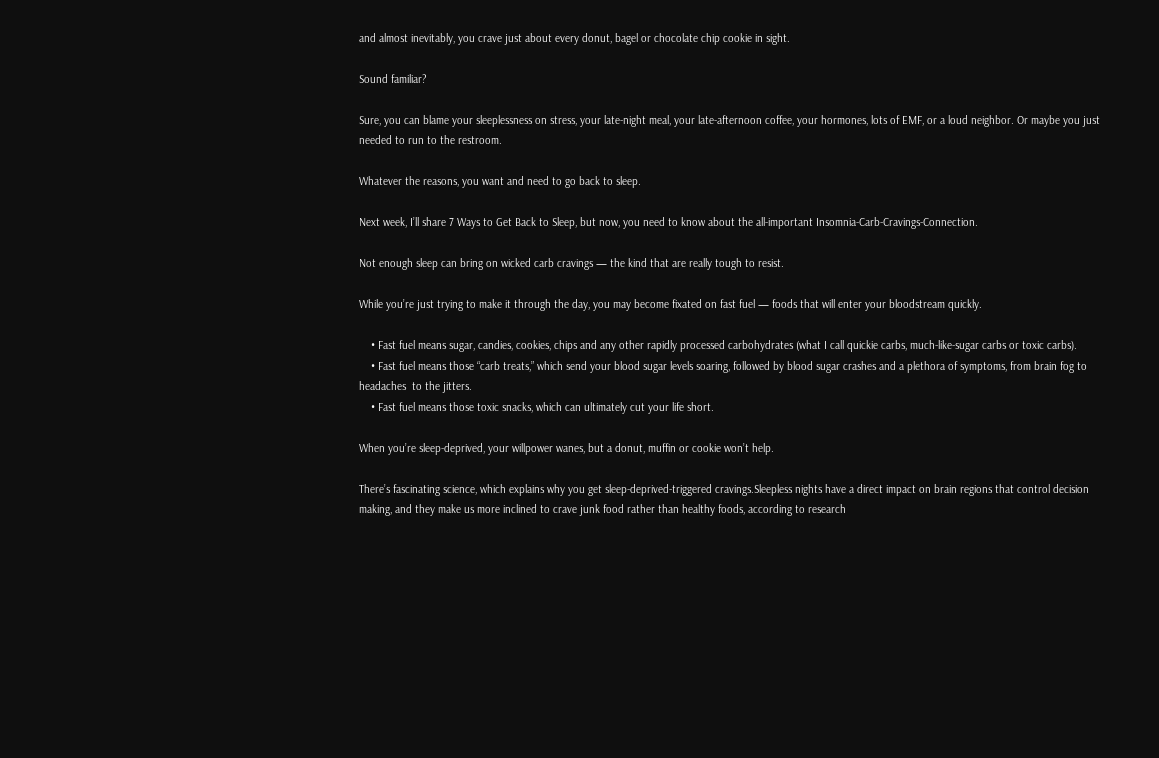and almost inevitably, you crave just about every donut, bagel or chocolate chip cookie in sight.

Sound familiar?

Sure, you can blame your sleeplessness on stress, your late-night meal, your late-afternoon coffee, your hormones, lots of EMF, or a loud neighbor. Or maybe you just needed to run to the restroom.

Whatever the reasons, you want and need to go back to sleep.

Next week, I’ll share 7 Ways to Get Back to Sleep, but now, you need to know about the all-important Insomnia-Carb-Cravings-Connection.

Not enough sleep can bring on wicked carb cravings — the kind that are really tough to resist.

While you’re just trying to make it through the day, you may become fixated on fast fuel — foods that will enter your bloodstream quickly.

    • Fast fuel means sugar, candies, cookies, chips and any other rapidly processed carbohydrates (what I call quickie carbs, much-like-sugar carbs or toxic carbs).
    • Fast fuel means those “carb treats,” which send your blood sugar levels soaring, followed by blood sugar crashes and a plethora of symptoms, from brain fog to headaches  to the jitters.
    • Fast fuel means those toxic snacks, which can ultimately cut your life short.

When you’re sleep-deprived, your willpower wanes, but a donut, muffin or cookie won’t help.

There’s fascinating science, which explains why you get sleep-deprived-triggered cravings.Sleepless nights have a direct impact on brain regions that control decision making, and they make us more inclined to crave junk food rather than healthy foods, according to research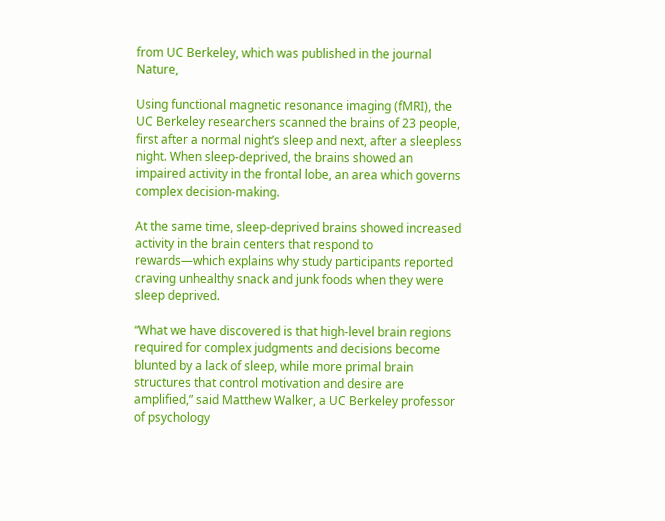from UC Berkeley, which was published in the journal Nature,

Using functional magnetic resonance imaging (fMRI), the UC Berkeley researchers scanned the brains of 23 people, first after a normal night’s sleep and next, after a sleepless night. When sleep-deprived, the brains showed an impaired activity in the frontal lobe, an area which governs complex decision-making.

At the same time, sleep-deprived brains showed increased activity in the brain centers that respond to rewards—which explains why study participants reported craving unhealthy snack and junk foods when they were sleep deprived.

“What we have discovered is that high-level brain regions required for complex judgments and decisions become blunted by a lack of sleep, while more primal brain structures that control motivation and desire are amplified,” said Matthew Walker, a UC Berkeley professor of psychology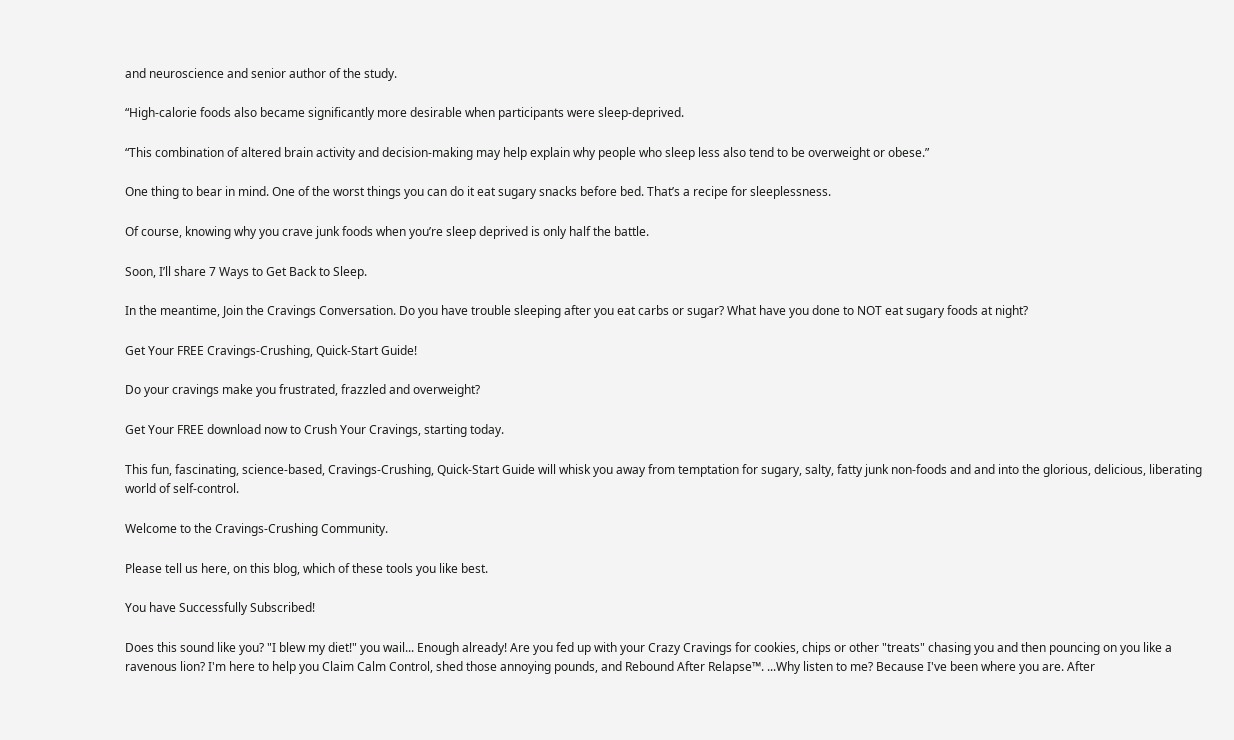and neuroscience and senior author of the study.

“High-calorie foods also became significantly more desirable when participants were sleep-deprived.

“This combination of altered brain activity and decision-making may help explain why people who sleep less also tend to be overweight or obese.”

One thing to bear in mind. One of the worst things you can do it eat sugary snacks before bed. That’s a recipe for sleeplessness.

Of course, knowing why you crave junk foods when you’re sleep deprived is only half the battle.

Soon, I’ll share 7 Ways to Get Back to Sleep.

In the meantime, Join the Cravings Conversation. Do you have trouble sleeping after you eat carbs or sugar? What have you done to NOT eat sugary foods at night?

Get Your FREE Cravings-Crushing, Quick-Start Guide!

Do your cravings make you frustrated, frazzled and overweight?

Get Your FREE download now to Crush Your Cravings, starting today.

This fun, fascinating, science-based, Cravings-Crushing, Quick-Start Guide will whisk you away from temptation for sugary, salty, fatty junk non-foods and and into the glorious, delicious, liberating world of self-control.

Welcome to the Cravings-Crushing Community.

Please tell us here, on this blog, which of these tools you like best.

You have Successfully Subscribed!

Does this sound like you? "I blew my diet!" you wail... Enough already! Are you fed up with your Crazy Cravings for cookies, chips or other "treats" chasing you and then pouncing on you like a ravenous lion? I'm here to help you Claim Calm Control, shed those annoying pounds, and Rebound After Relapse™. ...Why listen to me? Because I've been where you are. After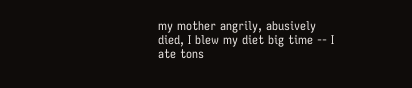my mother angrily, abusively died, I blew my diet big time -- I ate tons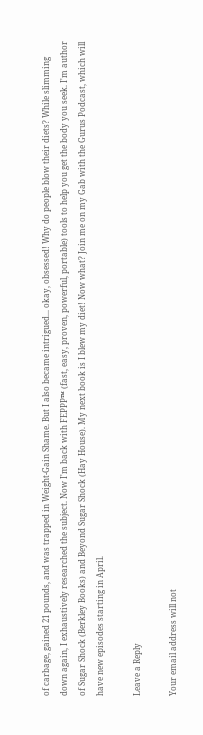of carbage, gained 21 pounds, and was trapped in Weight-Gain Shame. But I also became intrigued... okay, obsessed! Why do people blow their diets? While slimming down again, I exhaustively researched the subject. Now I'm back with FEPPP™ (fast, easy, proven, powerful, portable) tools to help you get the body you seek. I'm author of Sugar Shock (Berkley Books) and Beyond Sugar Shock (Hay House). My next book is I blew my diet! Now what? Join me on my Gab with the Gurus Podcast, which will have new episodes starting in April.

Leave a Reply

Your email address will not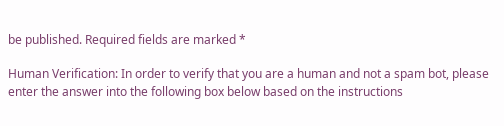be published. Required fields are marked *

Human Verification: In order to verify that you are a human and not a spam bot, please enter the answer into the following box below based on the instructions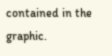contained in the graphic.